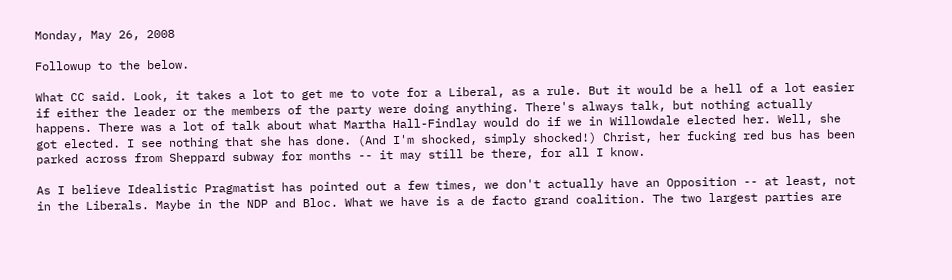Monday, May 26, 2008

Followup to the below.

What CC said. Look, it takes a lot to get me to vote for a Liberal, as a rule. But it would be a hell of a lot easier if either the leader or the members of the party were doing anything. There's always talk, but nothing actually happens. There was a lot of talk about what Martha Hall-Findlay would do if we in Willowdale elected her. Well, she got elected. I see nothing that she has done. (And I'm shocked, simply shocked!) Christ, her fucking red bus has been parked across from Sheppard subway for months -- it may still be there, for all I know.

As I believe Idealistic Pragmatist has pointed out a few times, we don't actually have an Opposition -- at least, not in the Liberals. Maybe in the NDP and Bloc. What we have is a de facto grand coalition. The two largest parties are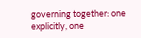governing together: one explicitly, one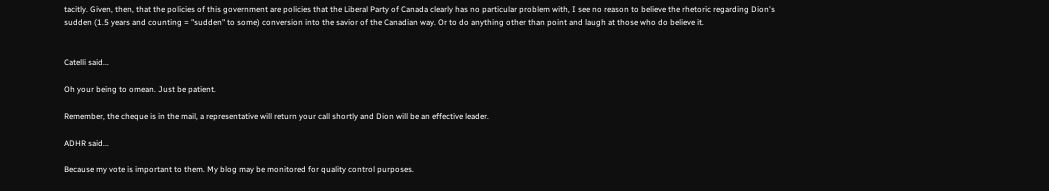tacitly. Given, then, that the policies of this government are policies that the Liberal Party of Canada clearly has no particular problem with, I see no reason to believe the rhetoric regarding Dion's sudden (1.5 years and counting = "sudden" to some) conversion into the savior of the Canadian way. Or to do anything other than point and laugh at those who do believe it.


Catelli said...

Oh your being to omean. Just be patient.

Remember, the cheque is in the mail, a representative will return your call shortly and Dion will be an effective leader.

ADHR said...

Because my vote is important to them. My blog may be monitored for quality control purposes.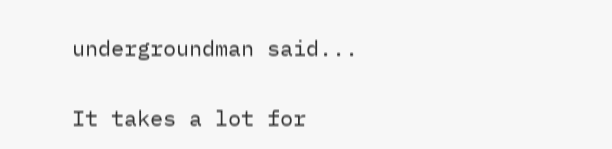undergroundman said...

It takes a lot for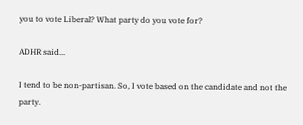you to vote Liberal? What party do you vote for?

ADHR said...

I tend to be non-partisan. So, I vote based on the candidate and not the party.